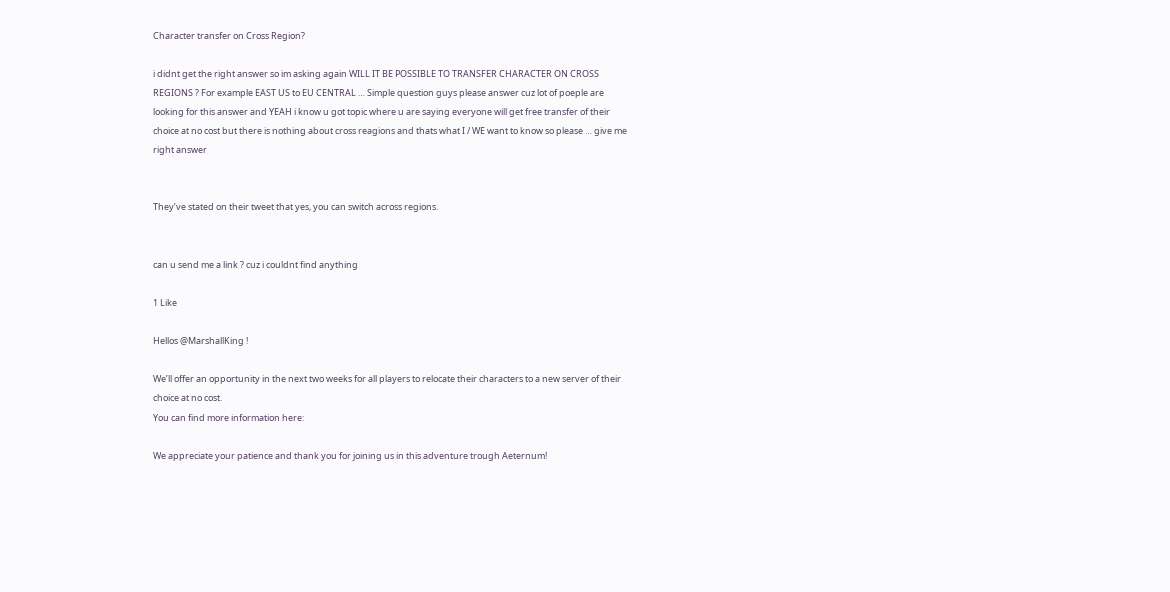Character transfer on Cross Region?

i didnt get the right answer so im asking again WILL IT BE POSSIBLE TO TRANSFER CHARACTER ON CROSS REGIONS ? For example EAST US to EU CENTRAL … Simple question guys please answer cuz lot of poeple are looking for this answer and YEAH i know u got topic where u are saying everyone will get free transfer of their choice at no cost but there is nothing about cross reagions and thats what I / WE want to know so please … give me right answer


They’ve stated on their tweet that yes, you can switch across regions.


can u send me a link ? cuz i couldnt find anything

1 Like

Hellos @MarshallKing !

We’ll offer an opportunity in the next two weeks for all players to relocate their characters to a new server of their choice at no cost.
You can find more information here:

We appreciate your patience and thank you for joining us in this adventure trough Aeternum!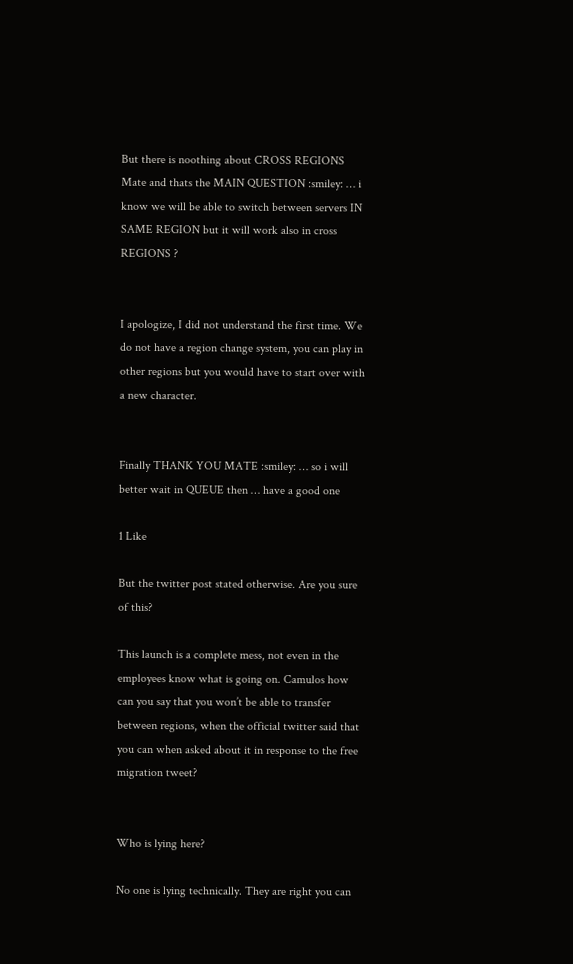But there is noothing about CROSS REGIONS Mate and thats the MAIN QUESTION :smiley: … i know we will be able to switch between servers IN SAME REGION but it will work also in cross REGIONS ?


I apologize, I did not understand the first time. We do not have a region change system, you can play in other regions but you would have to start over with a new character.


Finally THANK YOU MATE :smiley: … so i will better wait in QUEUE then … have a good one

1 Like

But the twitter post stated otherwise. Are you sure of this?

This launch is a complete mess, not even in the employees know what is going on. Camulos how can you say that you won’t be able to transfer between regions, when the official twitter said that you can when asked about it in response to the free migration tweet?


Who is lying here?

No one is lying technically. They are right you can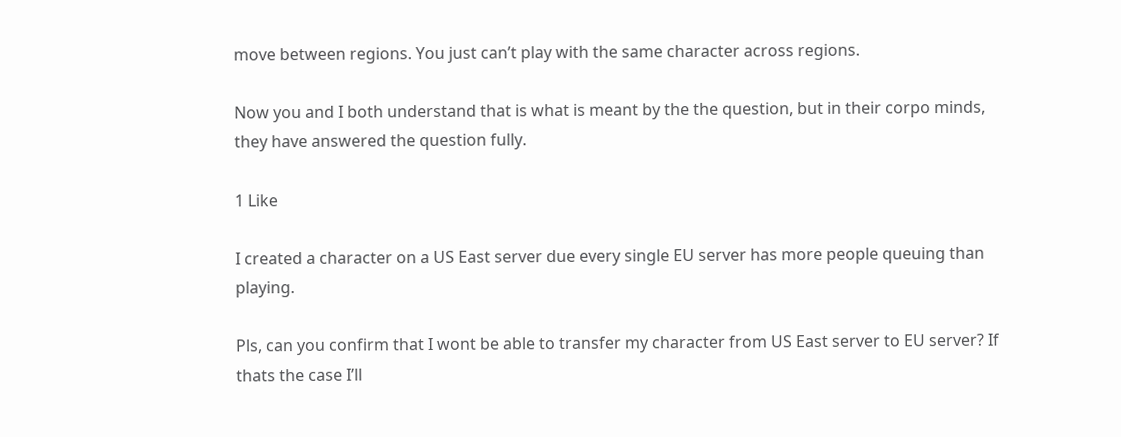move between regions. You just can’t play with the same character across regions.

Now you and I both understand that is what is meant by the the question, but in their corpo minds, they have answered the question fully.

1 Like

I created a character on a US East server due every single EU server has more people queuing than playing.

Pls, can you confirm that I wont be able to transfer my character from US East server to EU server? If thats the case I’ll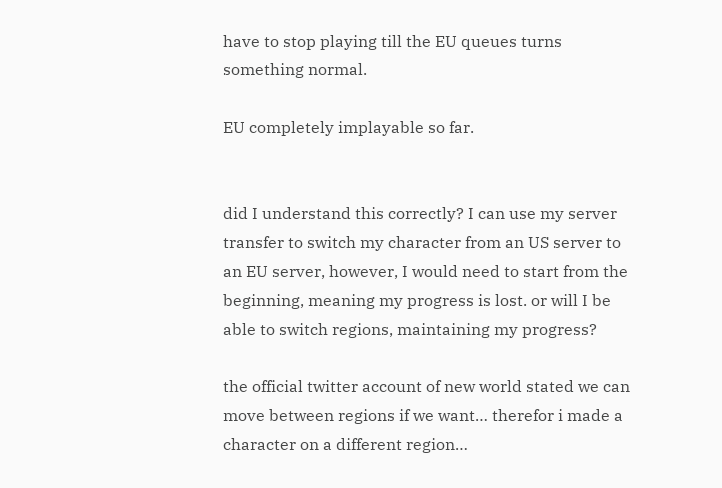have to stop playing till the EU queues turns something normal.

EU completely implayable so far.


did I understand this correctly? I can use my server transfer to switch my character from an US server to an EU server, however, I would need to start from the beginning, meaning my progress is lost. or will I be able to switch regions, maintaining my progress?

the official twitter account of new world stated we can move between regions if we want… therefor i made a character on a different region…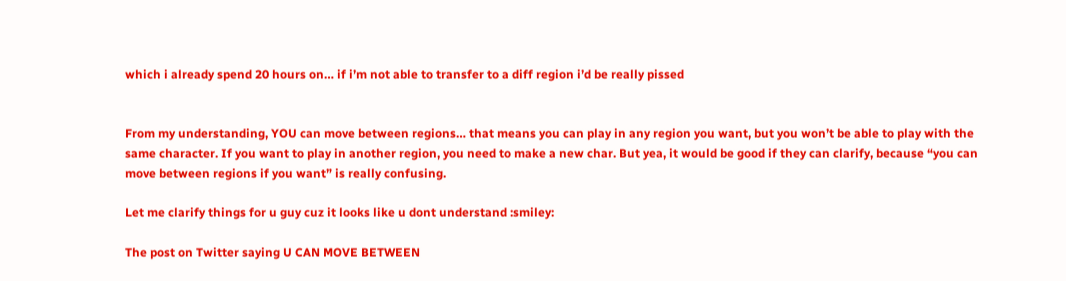which i already spend 20 hours on… if i’m not able to transfer to a diff region i’d be really pissed


From my understanding, YOU can move between regions… that means you can play in any region you want, but you won’t be able to play with the same character. If you want to play in another region, you need to make a new char. But yea, it would be good if they can clarify, because “you can move between regions if you want” is really confusing.

Let me clarify things for u guy cuz it looks like u dont understand :smiley:

The post on Twitter saying U CAN MOVE BETWEEN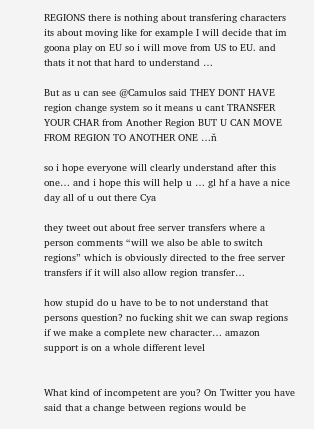REGIONS there is nothing about transfering characters its about moving like for example I will decide that im goona play on EU so i will move from US to EU. and thats it not that hard to understand …

But as u can see @Camulos said THEY DONT HAVE region change system so it means u cant TRANSFER YOUR CHAR from Another Region BUT U CAN MOVE FROM REGION TO ANOTHER ONE …ň

so i hope everyone will clearly understand after this one… and i hope this will help u … gl hf a have a nice day all of u out there Cya

they tweet out about free server transfers where a person comments “will we also be able to switch regions” which is obviously directed to the free server transfers if it will also allow region transfer…

how stupid do u have to be to not understand that persons question? no fucking shit we can swap regions if we make a complete new character… amazon support is on a whole different level


What kind of incompetent are you? On Twitter you have said that a change between regions would be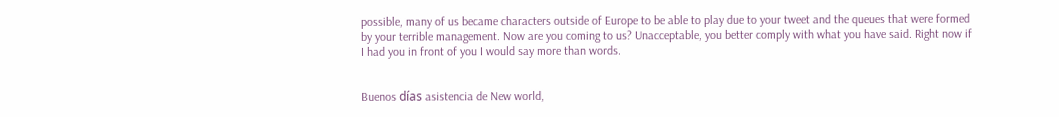possible, many of us became characters outside of Europe to be able to play due to your tweet and the queues that were formed by your terrible management. Now are you coming to us? Unacceptable, you better comply with what you have said. Right now if I had you in front of you I would say more than words.


Buenos días asistencia de New world,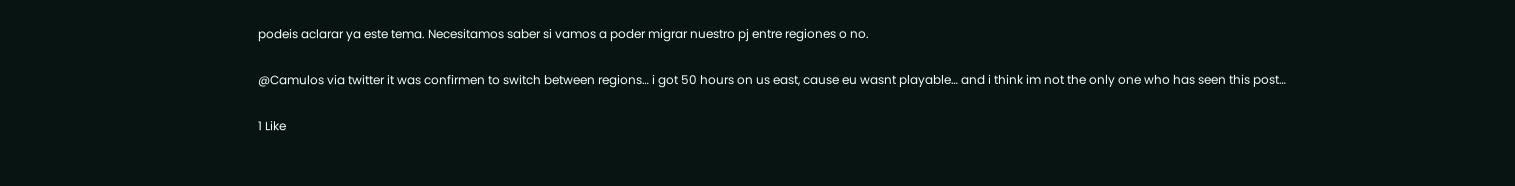podeis aclarar ya este tema. Necesitamos saber si vamos a poder migrar nuestro pj entre regiones o no.

@Camulos via twitter it was confirmen to switch between regions… i got 50 hours on us east, cause eu wasnt playable… and i think im not the only one who has seen this post…

1 Like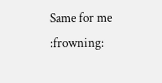Same for me :frowning: